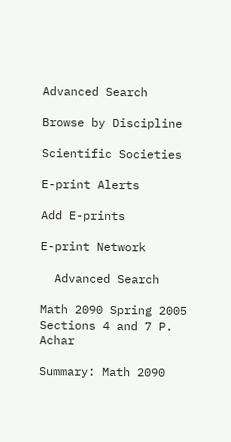Advanced Search

Browse by Discipline

Scientific Societies

E-print Alerts

Add E-prints

E-print Network

  Advanced Search

Math 2090 Spring 2005 Sections 4 and 7 P. Achar

Summary: Math 2090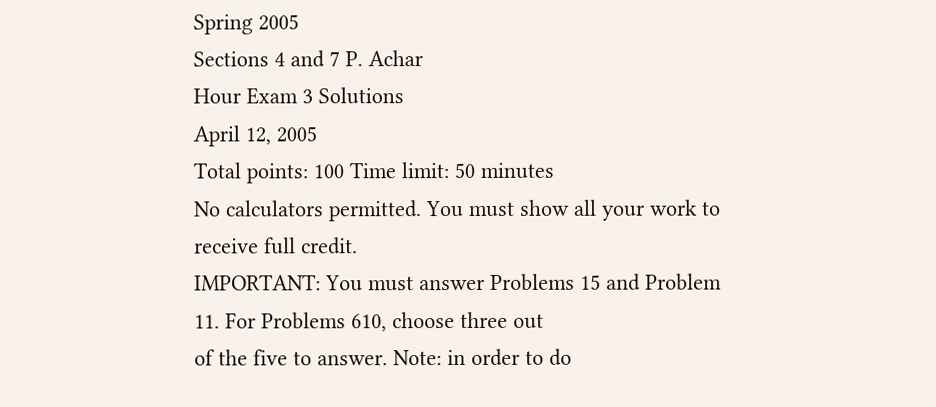Spring 2005
Sections 4 and 7 P. Achar
Hour Exam 3 Solutions
April 12, 2005
Total points: 100 Time limit: 50 minutes
No calculators permitted. You must show all your work to receive full credit.
IMPORTANT: You must answer Problems 15 and Problem 11. For Problems 610, choose three out
of the five to answer. Note: in order to do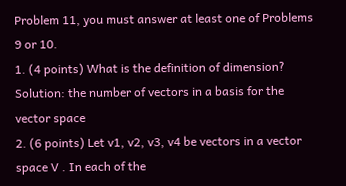Problem 11, you must answer at least one of Problems 9 or 10.
1. (4 points) What is the definition of dimension?
Solution: the number of vectors in a basis for the vector space
2. (6 points) Let v1, v2, v3, v4 be vectors in a vector space V . In each of the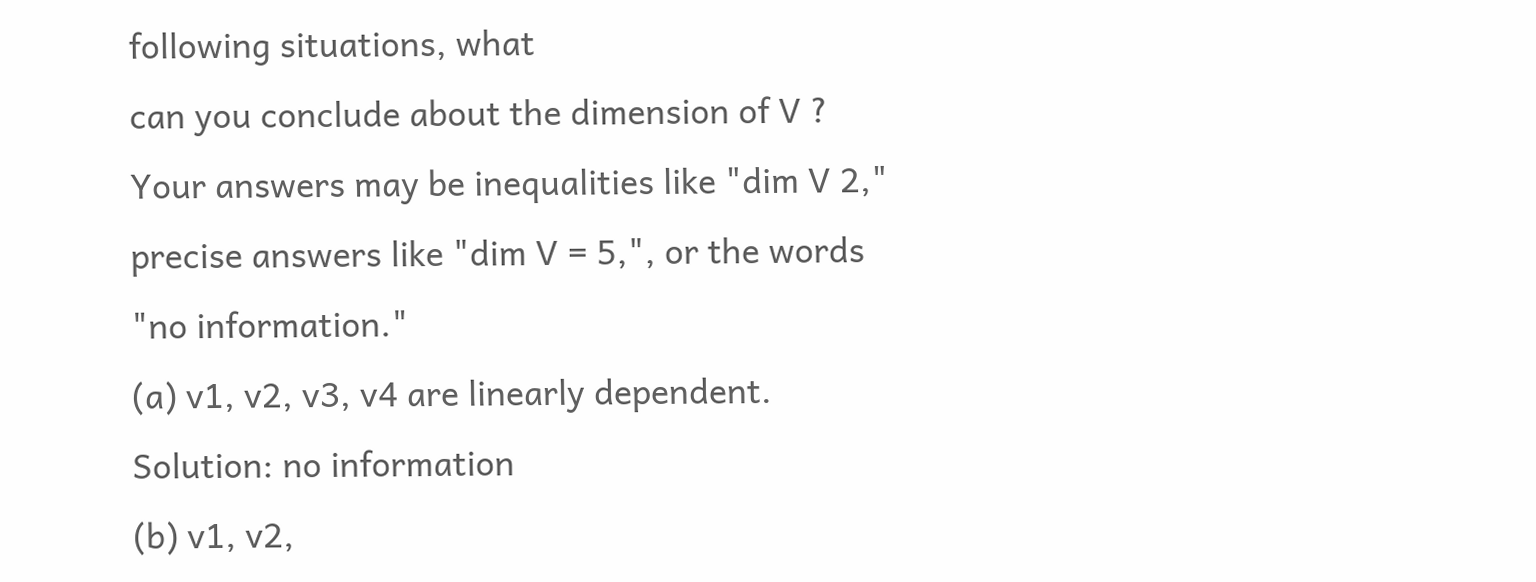following situations, what
can you conclude about the dimension of V ? Your answers may be inequalities like "dim V 2,"
precise answers like "dim V = 5,", or the words "no information."
(a) v1, v2, v3, v4 are linearly dependent.
Solution: no information
(b) v1, v2,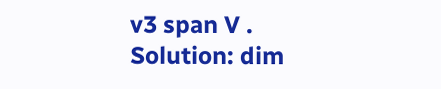v3 span V .
Solution: dim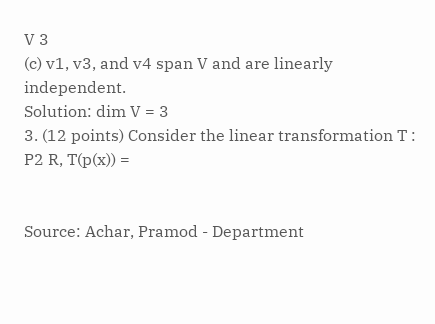V 3
(c) v1, v3, and v4 span V and are linearly independent.
Solution: dim V = 3
3. (12 points) Consider the linear transformation T : P2 R, T(p(x)) =


Source: Achar, Pramod - Department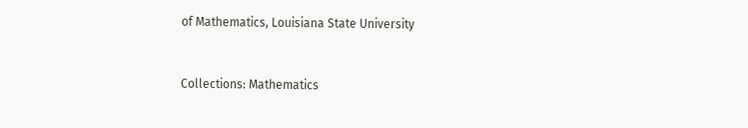of Mathematics, Louisiana State University


Collections: Mathematics